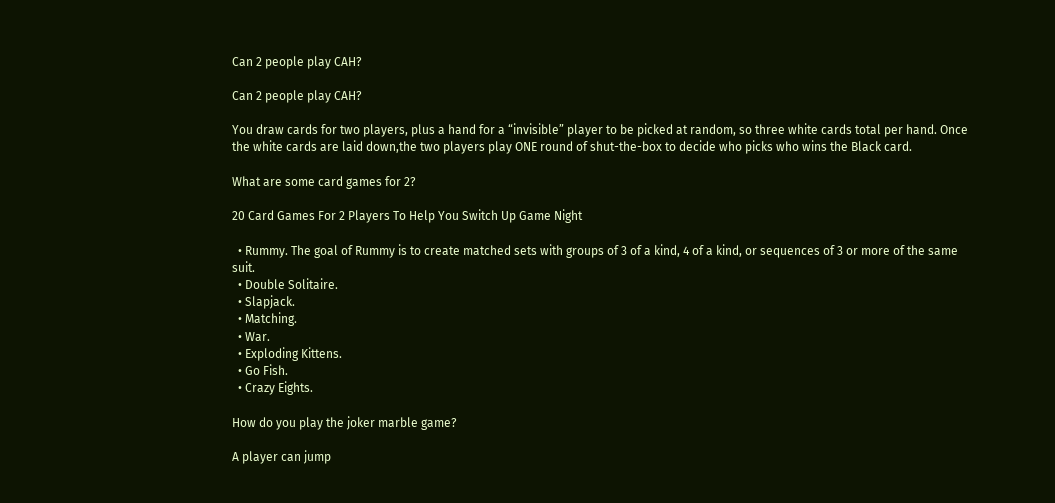Can 2 people play CAH?

Can 2 people play CAH?

You draw cards for two players, plus a hand for a “invisible” player to be picked at random, so three white cards total per hand. Once the white cards are laid down,the two players play ONE round of shut-the-box to decide who picks who wins the Black card.

What are some card games for 2?

20 Card Games For 2 Players To Help You Switch Up Game Night

  • Rummy. The goal of Rummy is to create matched sets with groups of 3 of a kind, 4 of a kind, or sequences of 3 or more of the same suit.
  • Double Solitaire.
  • Slapjack.
  • Matching.
  • War.
  • Exploding Kittens.
  • Go Fish.
  • Crazy Eights.

How do you play the joker marble game?

A player can jump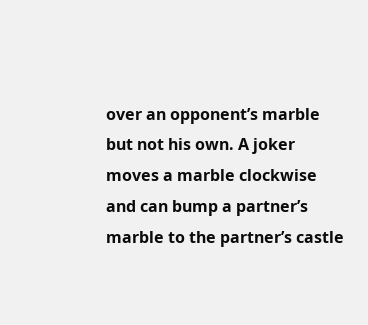over an opponent’s marble but not his own. A joker moves a marble clockwise and can bump a partner’s marble to the partner’s castle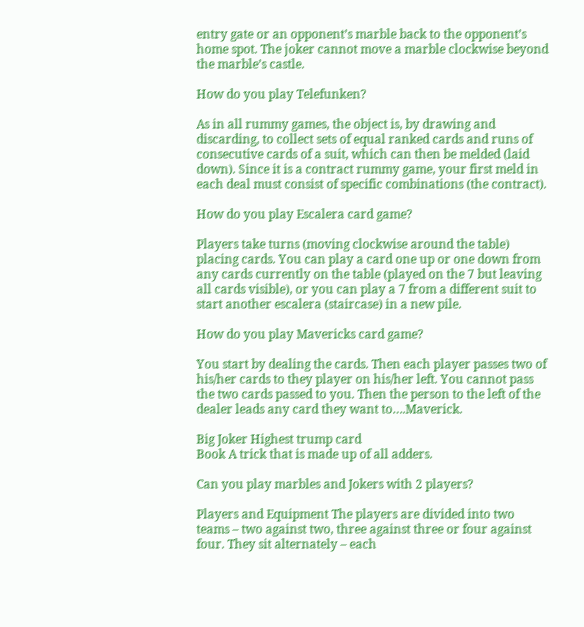entry gate or an opponent’s marble back to the opponent’s home spot. The joker cannot move a marble clockwise beyond the marble’s castle.

How do you play Telefunken?

As in all rummy games, the object is, by drawing and discarding, to collect sets of equal ranked cards and runs of consecutive cards of a suit, which can then be melded (laid down). Since it is a contract rummy game, your first meld in each deal must consist of specific combinations (the contract).

How do you play Escalera card game?

Players take turns (moving clockwise around the table) placing cards. You can play a card one up or one down from any cards currently on the table (played on the 7 but leaving all cards visible), or you can play a 7 from a different suit to start another escalera (staircase) in a new pile.

How do you play Mavericks card game?

You start by dealing the cards. Then each player passes two of his/her cards to they player on his/her left. You cannot pass the two cards passed to you. Then the person to the left of the dealer leads any card they want to….Maverick.

Big Joker Highest trump card
Book A trick that is made up of all adders.

Can you play marbles and Jokers with 2 players?

Players and Equipment The players are divided into two teams – two against two, three against three or four against four. They sit alternately – each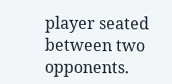player seated between two opponents.